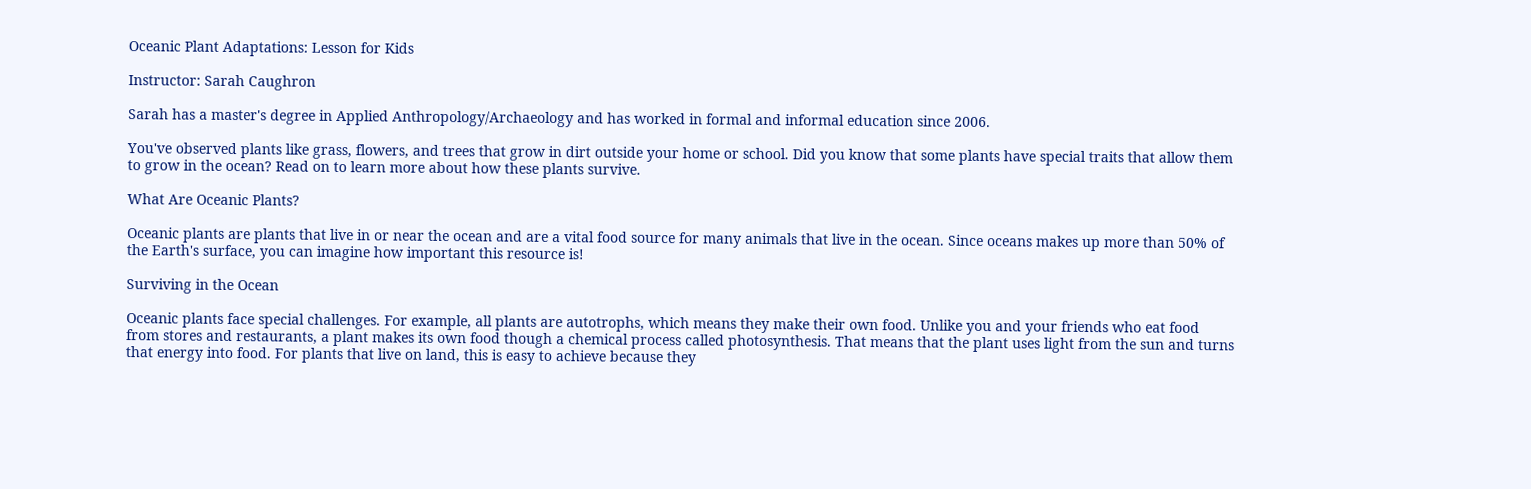Oceanic Plant Adaptations: Lesson for Kids

Instructor: Sarah Caughron

Sarah has a master's degree in Applied Anthropology/Archaeology and has worked in formal and informal education since 2006.

You've observed plants like grass, flowers, and trees that grow in dirt outside your home or school. Did you know that some plants have special traits that allow them to grow in the ocean? Read on to learn more about how these plants survive.

What Are Oceanic Plants?

Oceanic plants are plants that live in or near the ocean and are a vital food source for many animals that live in the ocean. Since oceans makes up more than 50% of the Earth's surface, you can imagine how important this resource is!

Surviving in the Ocean

Oceanic plants face special challenges. For example, all plants are autotrophs, which means they make their own food. Unlike you and your friends who eat food from stores and restaurants, a plant makes its own food though a chemical process called photosynthesis. That means that the plant uses light from the sun and turns that energy into food. For plants that live on land, this is easy to achieve because they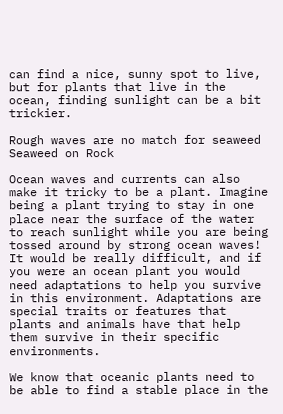can find a nice, sunny spot to live, but for plants that live in the ocean, finding sunlight can be a bit trickier.

Rough waves are no match for seaweed
Seaweed on Rock

Ocean waves and currents can also make it tricky to be a plant. Imagine being a plant trying to stay in one place near the surface of the water to reach sunlight while you are being tossed around by strong ocean waves! It would be really difficult, and if you were an ocean plant you would need adaptations to help you survive in this environment. Adaptations are special traits or features that plants and animals have that help them survive in their specific environments.

We know that oceanic plants need to be able to find a stable place in the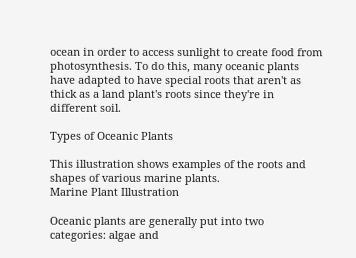ocean in order to access sunlight to create food from photosynthesis. To do this, many oceanic plants have adapted to have special roots that aren't as thick as a land plant's roots since they're in different soil.

Types of Oceanic Plants

This illustration shows examples of the roots and shapes of various marine plants.
Marine Plant Illustration

Oceanic plants are generally put into two categories: algae and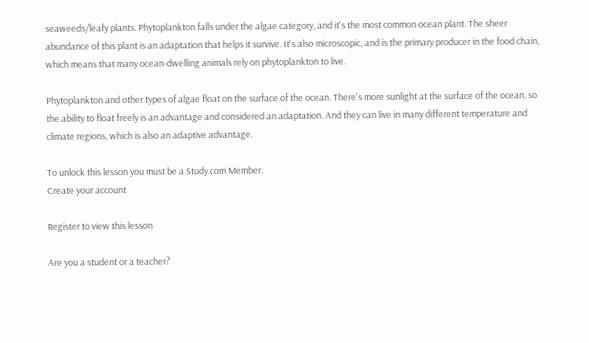seaweeds/leafy plants. Phytoplankton falls under the algae category, and it's the most common ocean plant. The sheer abundance of this plant is an adaptation that helps it survive. It's also microscopic, and is the primary producer in the food chain, which means that many ocean-dwelling animals rely on phytoplankton to live.

Phytoplankton and other types of algae float on the surface of the ocean. There's more sunlight at the surface of the ocean, so the ability to float freely is an advantage and considered an adaptation. And they can live in many different temperature and climate regions, which is also an adaptive advantage.

To unlock this lesson you must be a Study.com Member.
Create your account

Register to view this lesson

Are you a student or a teacher?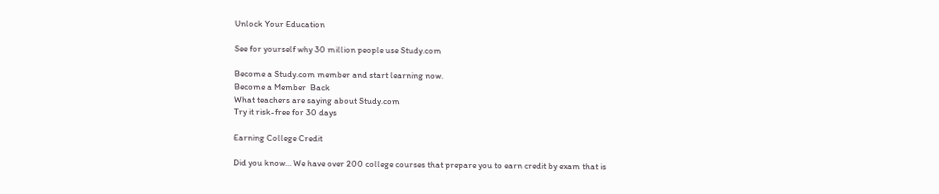Unlock Your Education

See for yourself why 30 million people use Study.com

Become a Study.com member and start learning now.
Become a Member  Back
What teachers are saying about Study.com
Try it risk-free for 30 days

Earning College Credit

Did you know… We have over 200 college courses that prepare you to earn credit by exam that is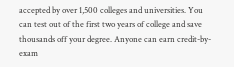accepted by over 1,500 colleges and universities. You can test out of the first two years of college and save thousands off your degree. Anyone can earn credit-by-exam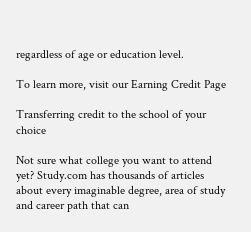regardless of age or education level.

To learn more, visit our Earning Credit Page

Transferring credit to the school of your choice

Not sure what college you want to attend yet? Study.com has thousands of articles about every imaginable degree, area of study and career path that can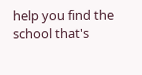help you find the school that's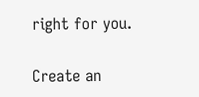right for you.

Create an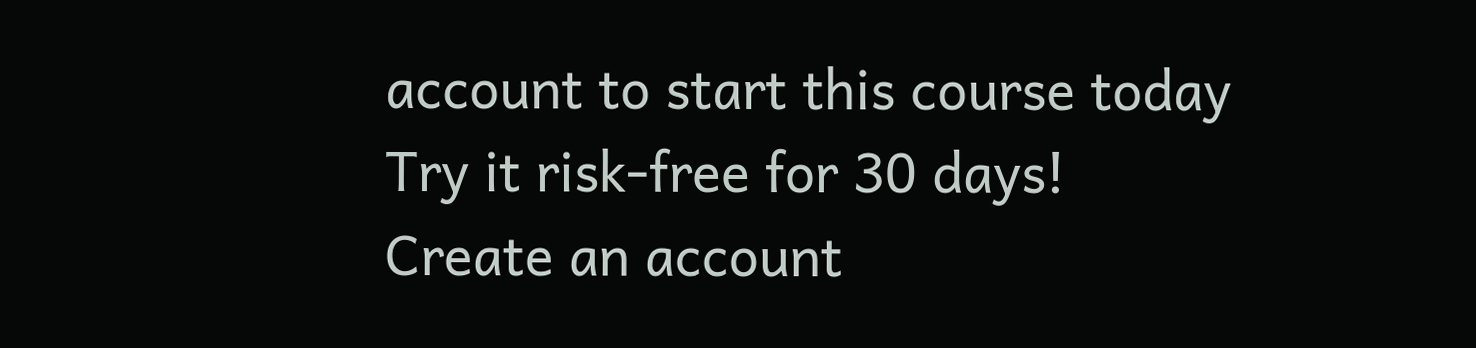account to start this course today
Try it risk-free for 30 days!
Create an account